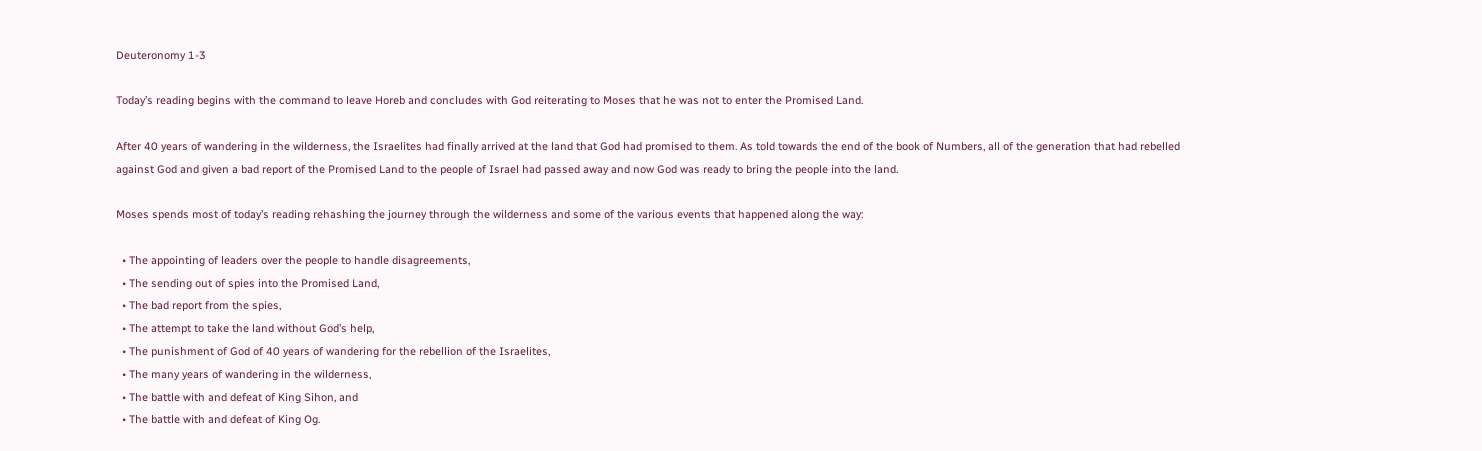Deuteronomy 1-3

Today’s reading begins with the command to leave Horeb and concludes with God reiterating to Moses that he was not to enter the Promised Land.

After 40 years of wandering in the wilderness, the Israelites had finally arrived at the land that God had promised to them. As told towards the end of the book of Numbers, all of the generation that had rebelled against God and given a bad report of the Promised Land to the people of Israel had passed away and now God was ready to bring the people into the land.

Moses spends most of today’s reading rehashing the journey through the wilderness and some of the various events that happened along the way:

  • The appointing of leaders over the people to handle disagreements,
  • The sending out of spies into the Promised Land,
  • The bad report from the spies,
  • The attempt to take the land without God’s help,
  • The punishment of God of 40 years of wandering for the rebellion of the Israelites,
  • The many years of wandering in the wilderness,
  • The battle with and defeat of King Sihon, and
  • The battle with and defeat of King Og.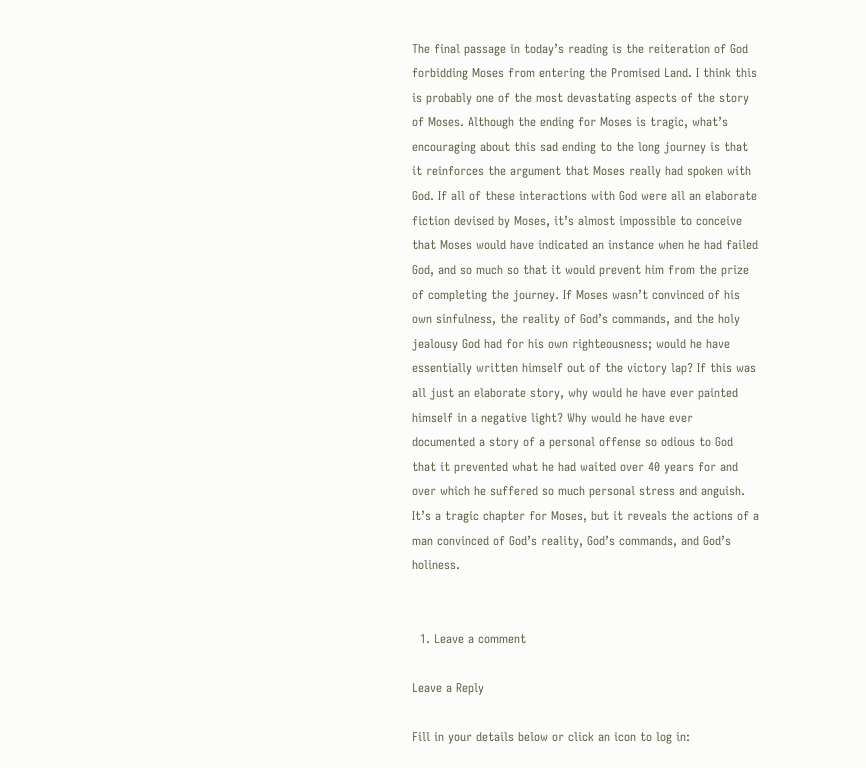The final passage in today’s reading is the reiteration of God forbidding Moses from entering the Promised Land. I think this is probably one of the most devastating aspects of the story of Moses. Although the ending for Moses is tragic, what’s encouraging about this sad ending to the long journey is that it reinforces the argument that Moses really had spoken with God. If all of these interactions with God were all an elaborate fiction devised by Moses, it’s almost impossible to conceive that Moses would have indicated an instance when he had failed God, and so much so that it would prevent him from the prize of completing the journey. If Moses wasn’t convinced of his own sinfulness, the reality of God’s commands, and the holy jealousy God had for his own righteousness; would he have essentially written himself out of the victory lap? If this was all just an elaborate story, why would he have ever painted himself in a negative light? Why would he have ever documented a story of a personal offense so odious to God that it prevented what he had waited over 40 years for and over which he suffered so much personal stress and anguish. It’s a tragic chapter for Moses, but it reveals the actions of a man convinced of God’s reality, God’s commands, and God’s holiness.


  1. Leave a comment

Leave a Reply

Fill in your details below or click an icon to log in: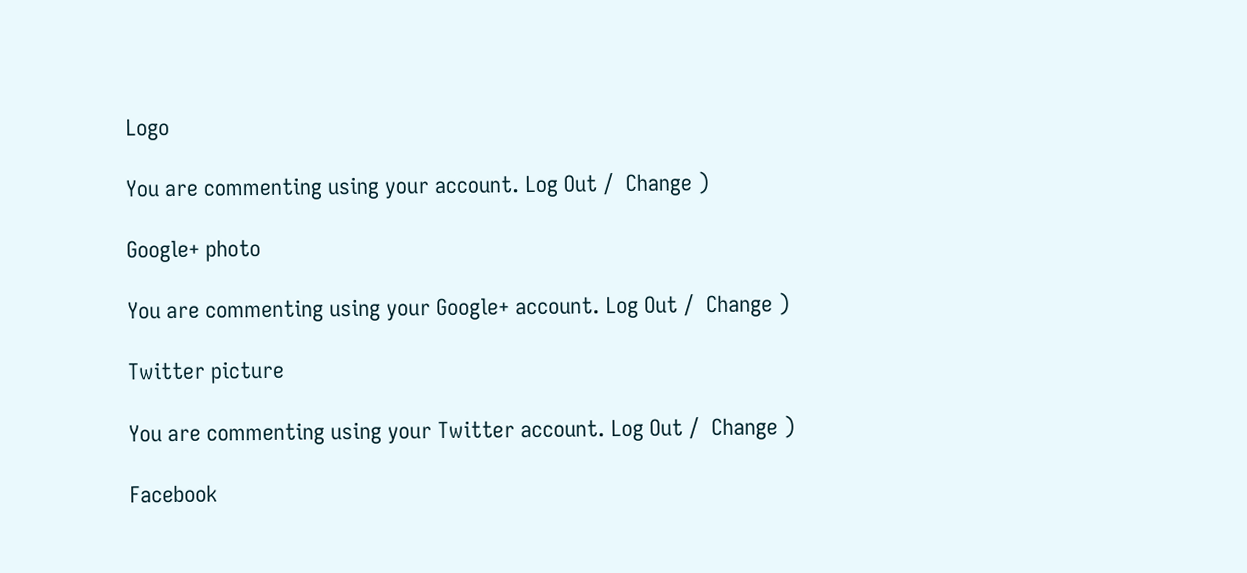Logo

You are commenting using your account. Log Out /  Change )

Google+ photo

You are commenting using your Google+ account. Log Out /  Change )

Twitter picture

You are commenting using your Twitter account. Log Out /  Change )

Facebook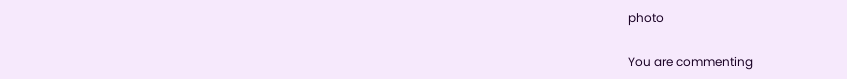photo

You are commenting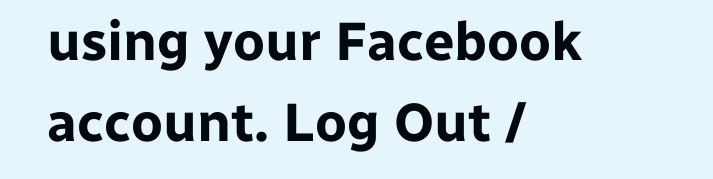using your Facebook account. Log Out /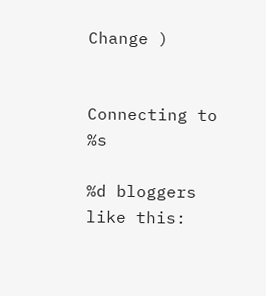Change )


Connecting to %s

%d bloggers like this: